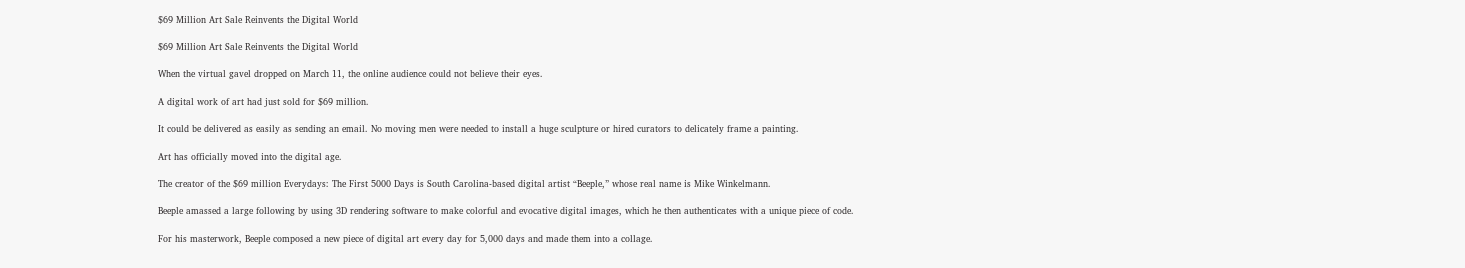$69 Million Art Sale Reinvents the Digital World

$69 Million Art Sale Reinvents the Digital World

When the virtual gavel dropped on March 11, the online audience could not believe their eyes.

A digital work of art had just sold for $69 million.

It could be delivered as easily as sending an email. No moving men were needed to install a huge sculpture or hired curators to delicately frame a painting.

Art has officially moved into the digital age.

The creator of the $69 million Everydays: The First 5000 Days is South Carolina-based digital artist “Beeple,” whose real name is Mike Winkelmann.

Beeple amassed a large following by using 3D rendering software to make colorful and evocative digital images, which he then authenticates with a unique piece of code.

For his masterwork, Beeple composed a new piece of digital art every day for 5,000 days and made them into a collage.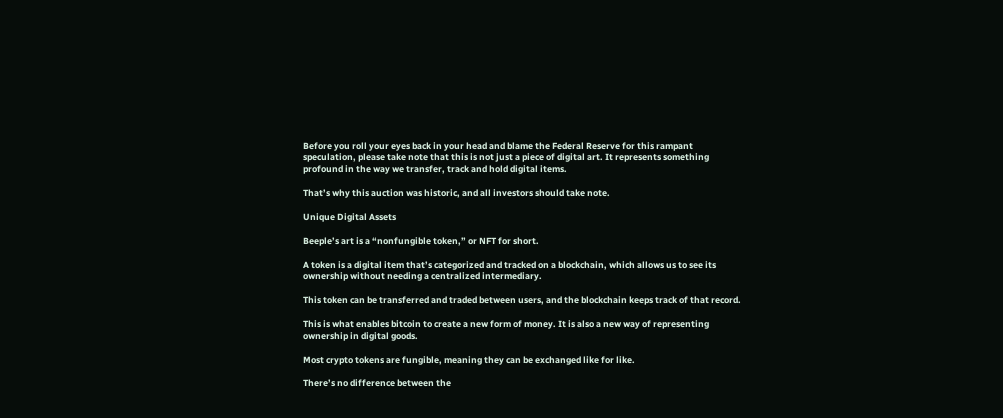Before you roll your eyes back in your head and blame the Federal Reserve for this rampant speculation, please take note that this is not just a piece of digital art. It represents something profound in the way we transfer, track and hold digital items.

That’s why this auction was historic, and all investors should take note.

Unique Digital Assets

Beeple’s art is a “nonfungible token,” or NFT for short.

A token is a digital item that’s categorized and tracked on a blockchain, which allows us to see its ownership without needing a centralized intermediary.

This token can be transferred and traded between users, and the blockchain keeps track of that record.

This is what enables bitcoin to create a new form of money. It is also a new way of representing ownership in digital goods.

Most crypto tokens are fungible, meaning they can be exchanged like for like.

There’s no difference between the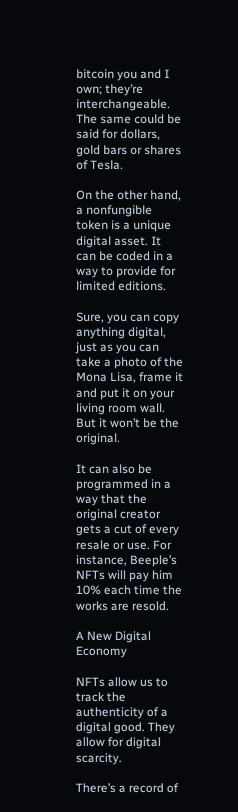bitcoin you and I own; they’re interchangeable. The same could be said for dollars, gold bars or shares of Tesla.

On the other hand, a nonfungible token is a unique digital asset. It can be coded in a way to provide for limited editions.

Sure, you can copy anything digital, just as you can take a photo of the Mona Lisa, frame it and put it on your living room wall. But it won’t be the original.

It can also be programmed in a way that the original creator gets a cut of every resale or use. For instance, Beeple’s NFTs will pay him 10% each time the works are resold.

A New Digital Economy

NFTs allow us to track the authenticity of a digital good. They allow for digital scarcity.

There’s a record of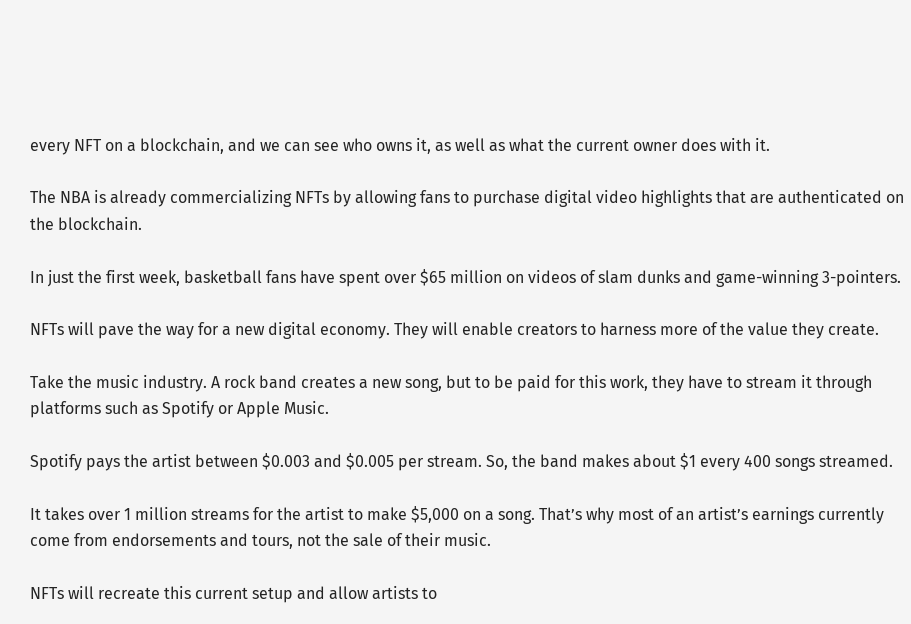every NFT on a blockchain, and we can see who owns it, as well as what the current owner does with it.

The NBA is already commercializing NFTs by allowing fans to purchase digital video highlights that are authenticated on the blockchain.

In just the first week, basketball fans have spent over $65 million on videos of slam dunks and game-winning 3-pointers.

NFTs will pave the way for a new digital economy. They will enable creators to harness more of the value they create.

Take the music industry. A rock band creates a new song, but to be paid for this work, they have to stream it through platforms such as Spotify or Apple Music.

Spotify pays the artist between $0.003 and $0.005 per stream. So, the band makes about $1 every 400 songs streamed.

It takes over 1 million streams for the artist to make $5,000 on a song. That’s why most of an artist’s earnings currently come from endorsements and tours, not the sale of their music.

NFTs will recreate this current setup and allow artists to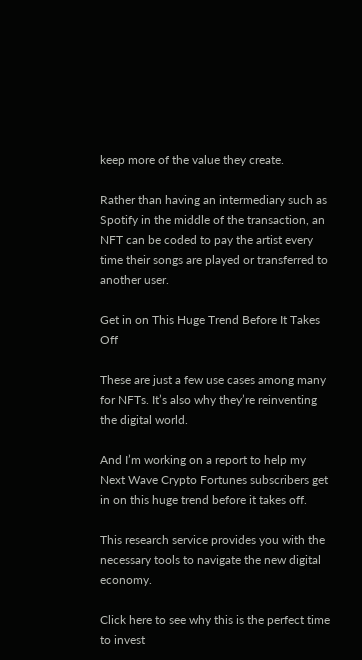keep more of the value they create.

Rather than having an intermediary such as Spotify in the middle of the transaction, an NFT can be coded to pay the artist every time their songs are played or transferred to another user.

Get in on This Huge Trend Before It Takes Off

These are just a few use cases among many for NFTs. It’s also why they’re reinventing the digital world.

And I’m working on a report to help my Next Wave Crypto Fortunes subscribers get in on this huge trend before it takes off.

This research service provides you with the necessary tools to navigate the new digital economy.

Click here to see why this is the perfect time to invest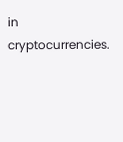in cryptocurrencies.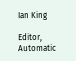Ian King

Editor, Automatic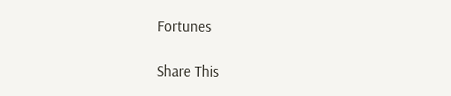Fortunes

Share This